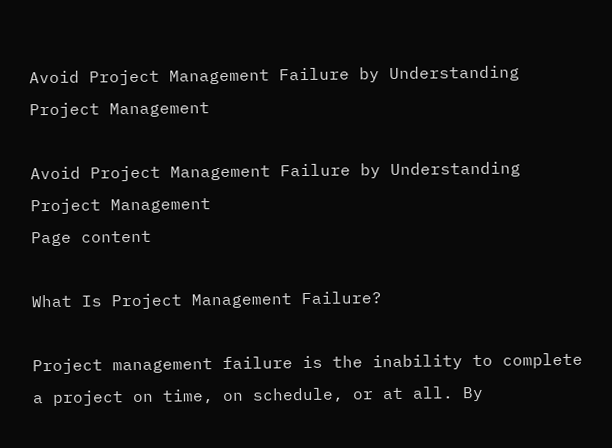Avoid Project Management Failure by Understanding Project Management

Avoid Project Management Failure by Understanding Project Management
Page content

What Is Project Management Failure?

Project management failure is the inability to complete a project on time, on schedule, or at all. By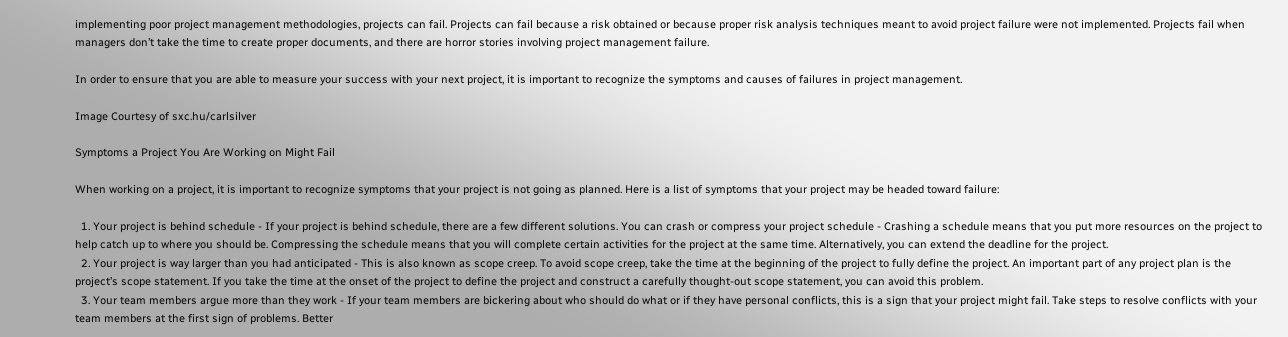implementing poor project management methodologies, projects can fail. Projects can fail because a risk obtained or because proper risk analysis techniques meant to avoid project failure were not implemented. Projects fail when managers don’t take the time to create proper documents, and there are horror stories involving project management failure.

In order to ensure that you are able to measure your success with your next project, it is important to recognize the symptoms and causes of failures in project management.

Image Courtesy of sxc.hu/carlsilver

Symptoms a Project You Are Working on Might Fail

When working on a project, it is important to recognize symptoms that your project is not going as planned. Here is a list of symptoms that your project may be headed toward failure:

  1. Your project is behind schedule - If your project is behind schedule, there are a few different solutions. You can crash or compress your project schedule - Crashing a schedule means that you put more resources on the project to help catch up to where you should be. Compressing the schedule means that you will complete certain activities for the project at the same time. Alternatively, you can extend the deadline for the project.
  2. Your project is way larger than you had anticipated - This is also known as scope creep. To avoid scope creep, take the time at the beginning of the project to fully define the project. An important part of any project plan is the project’s scope statement. If you take the time at the onset of the project to define the project and construct a carefully thought-out scope statement, you can avoid this problem.
  3. Your team members argue more than they work - If your team members are bickering about who should do what or if they have personal conflicts, this is a sign that your project might fail. Take steps to resolve conflicts with your team members at the first sign of problems. Better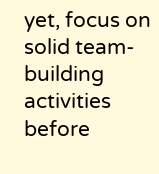yet, focus on solid team-building activities before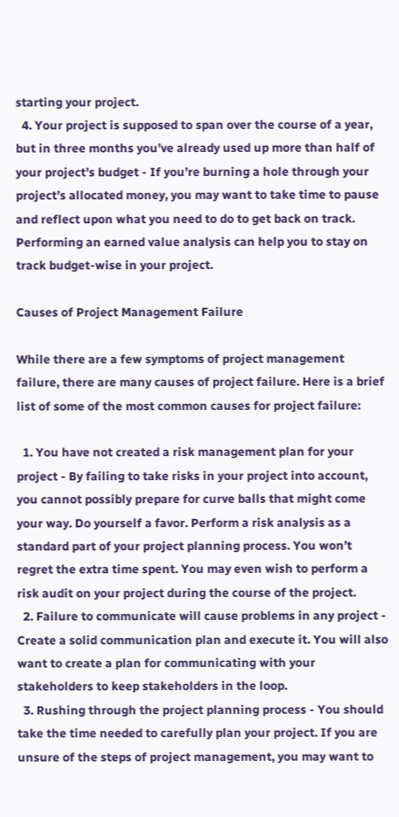starting your project.
  4. Your project is supposed to span over the course of a year, but in three months you’ve already used up more than half of your project’s budget - If you’re burning a hole through your project’s allocated money, you may want to take time to pause and reflect upon what you need to do to get back on track. Performing an earned value analysis can help you to stay on track budget-wise in your project.

Causes of Project Management Failure

While there are a few symptoms of project management failure, there are many causes of project failure. Here is a brief list of some of the most common causes for project failure:

  1. You have not created a risk management plan for your project - By failing to take risks in your project into account, you cannot possibly prepare for curve balls that might come your way. Do yourself a favor. Perform a risk analysis as a standard part of your project planning process. You won’t regret the extra time spent. You may even wish to perform a risk audit on your project during the course of the project.
  2. Failure to communicate will cause problems in any project - Create a solid communication plan and execute it. You will also want to create a plan for communicating with your stakeholders to keep stakeholders in the loop.
  3. Rushing through the project planning process - You should take the time needed to carefully plan your project. If you are unsure of the steps of project management, you may want to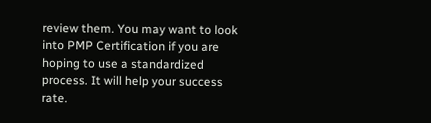review them. You may want to look into PMP Certification if you are hoping to use a standardized process. It will help your success rate.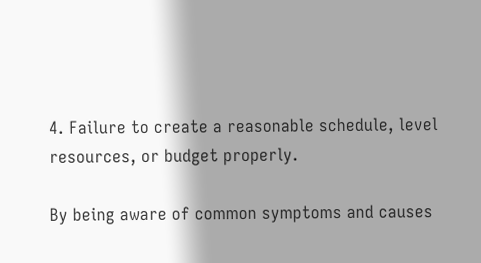4. Failure to create a reasonable schedule, level resources, or budget properly.

By being aware of common symptoms and causes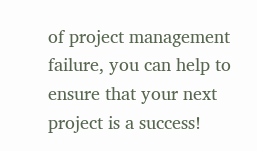of project management failure, you can help to ensure that your next project is a success!